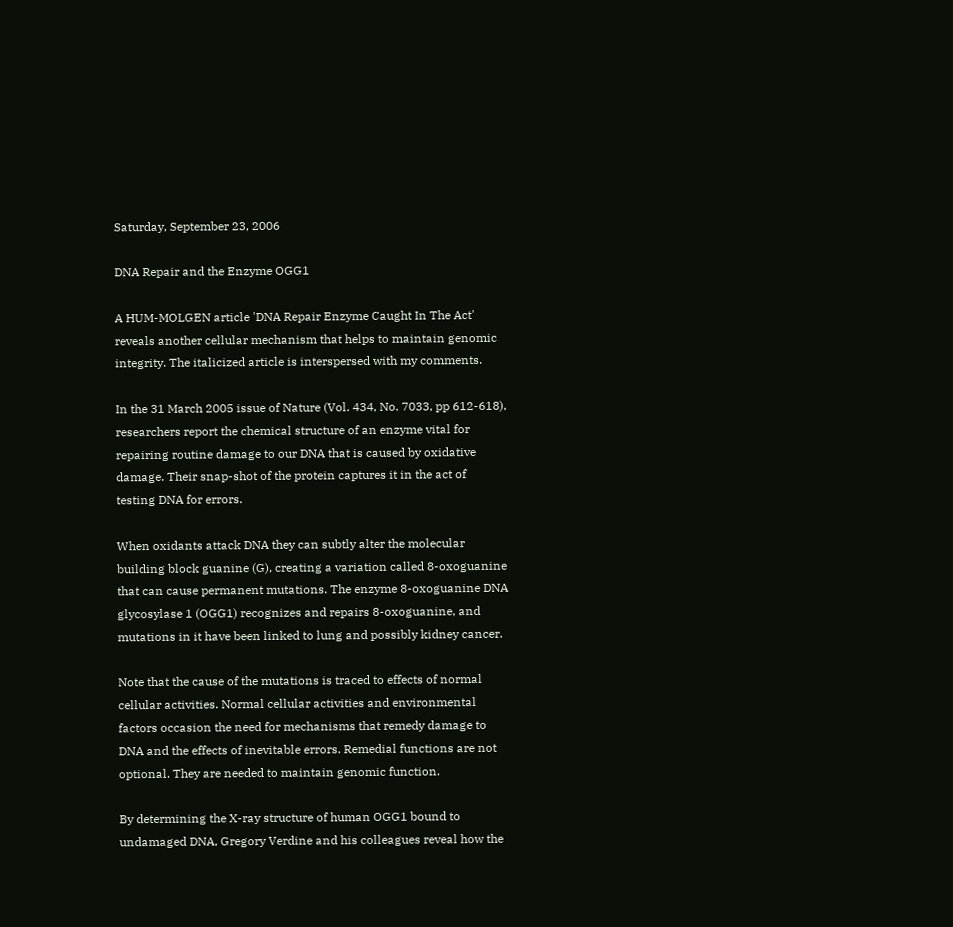Saturday, September 23, 2006

DNA Repair and the Enzyme OGG1

A HUM-MOLGEN article 'DNA Repair Enzyme Caught In The Act' reveals another cellular mechanism that helps to maintain genomic integrity. The italicized article is interspersed with my comments.

In the 31 March 2005 issue of Nature (Vol. 434, No. 7033, pp 612-618), researchers report the chemical structure of an enzyme vital for repairing routine damage to our DNA that is caused by oxidative damage. Their snap-shot of the protein captures it in the act of testing DNA for errors.

When oxidants attack DNA they can subtly alter the molecular building block guanine (G), creating a variation called 8-oxoguanine that can cause permanent mutations. The enzyme 8-oxoguanine DNA glycosylase 1 (OGG1) recognizes and repairs 8-oxoguanine, and mutations in it have been linked to lung and possibly kidney cancer.

Note that the cause of the mutations is traced to effects of normal cellular activities. Normal cellular activities and environmental factors occasion the need for mechanisms that remedy damage to DNA and the effects of inevitable errors. Remedial functions are not optional. They are needed to maintain genomic function.

By determining the X-ray structure of human OGG1 bound to undamaged DNA, Gregory Verdine and his colleagues reveal how the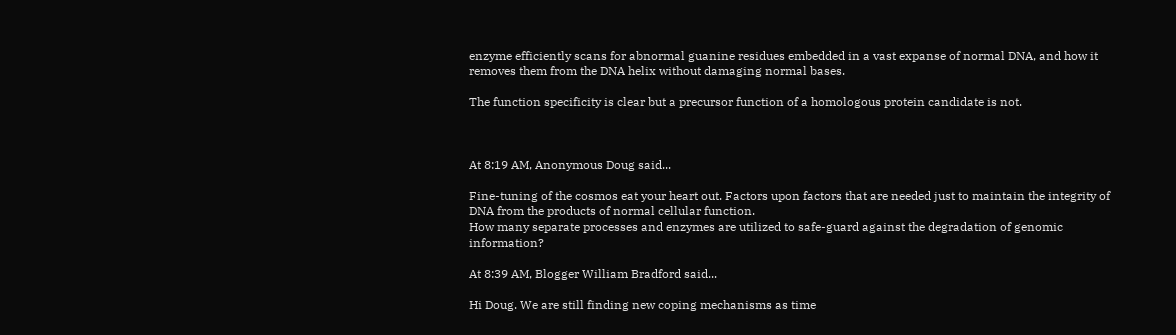enzyme efficiently scans for abnormal guanine residues embedded in a vast expanse of normal DNA, and how it removes them from the DNA helix without damaging normal bases.

The function specificity is clear but a precursor function of a homologous protein candidate is not.



At 8:19 AM, Anonymous Doug said...

Fine-tuning of the cosmos eat your heart out. Factors upon factors that are needed just to maintain the integrity of DNA from the products of normal cellular function.
How many separate processes and enzymes are utilized to safe-guard against the degradation of genomic information?

At 8:39 AM, Blogger William Bradford said...

Hi Doug. We are still finding new coping mechanisms as time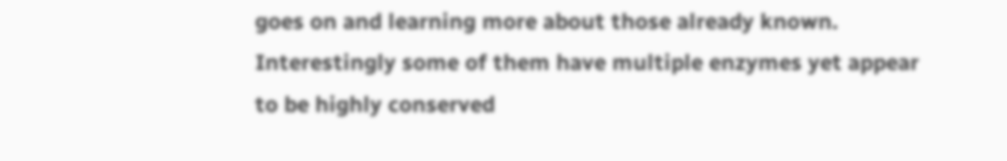goes on and learning more about those already known. Interestingly some of them have multiple enzymes yet appear to be highly conserved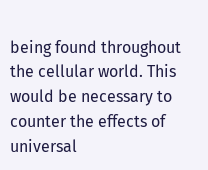being found throughout the cellular world. This would be necessary to counter the effects of universal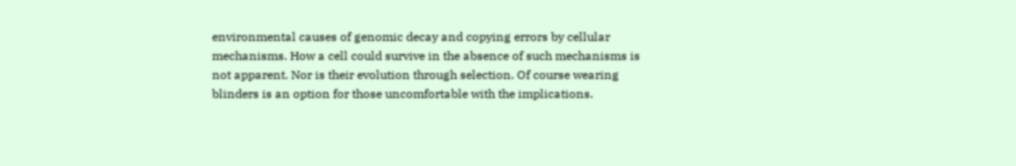environmental causes of genomic decay and copying errors by cellular mechanisms. How a cell could survive in the absence of such mechanisms is not apparent. Nor is their evolution through selection. Of course wearing blinders is an option for those uncomfortable with the implications.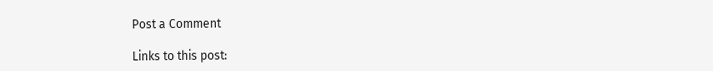Post a Comment

Links to this post: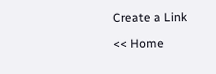Create a Link

<< Home